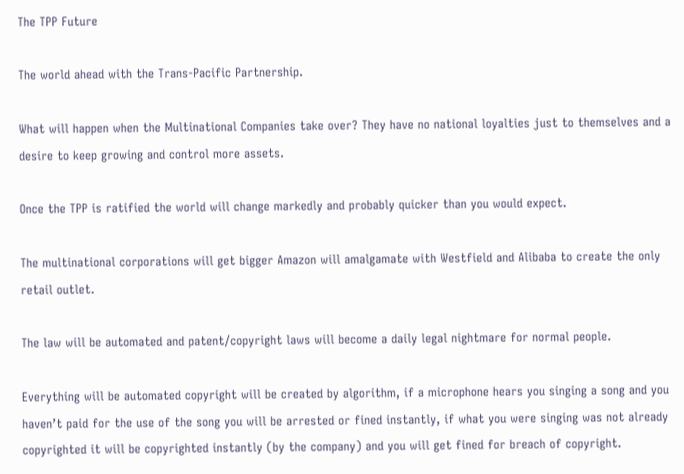The TPP Future

The world ahead with the Trans-Pacific Partnership.

What will happen when the Multinational Companies take over? They have no national loyalties just to themselves and a desire to keep growing and control more assets.

Once the TPP is ratified the world will change markedly and probably quicker than you would expect.

The multinational corporations will get bigger Amazon will amalgamate with Westfield and Alibaba to create the only retail outlet.

The law will be automated and patent/copyright laws will become a daily legal nightmare for normal people.

Everything will be automated copyright will be created by algorithm, if a microphone hears you singing a song and you haven’t paid for the use of the song you will be arrested or fined instantly, if what you were singing was not already copyrighted it will be copyrighted instantly (by the company) and you will get fined for breach of copyright.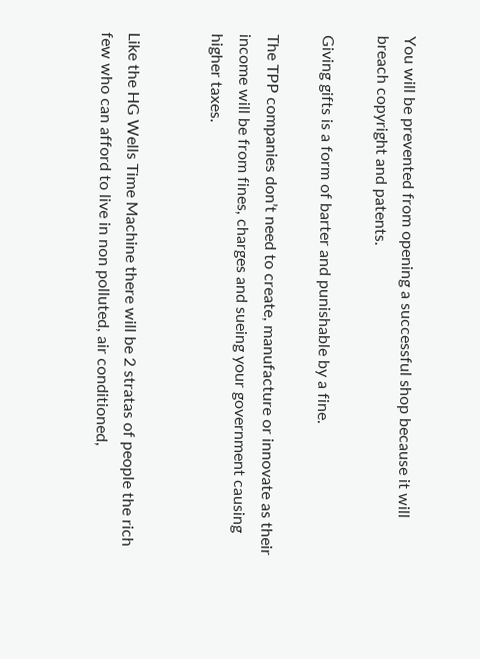You will be prevented from opening a successful shop because it will breach copyright and patents.

Giving gifts is a form of barter and punishable by a fine.

The TPP companies don’t need to create, manufacture or innovate as their income will be from fines, charges and sueing your government causing higher taxes.


Like the HG Wells Time Machine there will be 2 stratas of people the rich few who can afford to live in non polluted, air conditioned,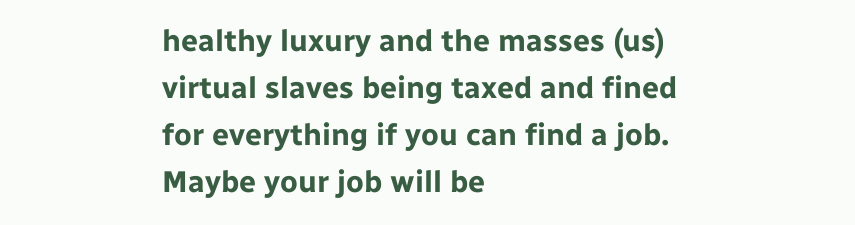healthy luxury and the masses (us) virtual slaves being taxed and fined for everything if you can find a job. Maybe your job will be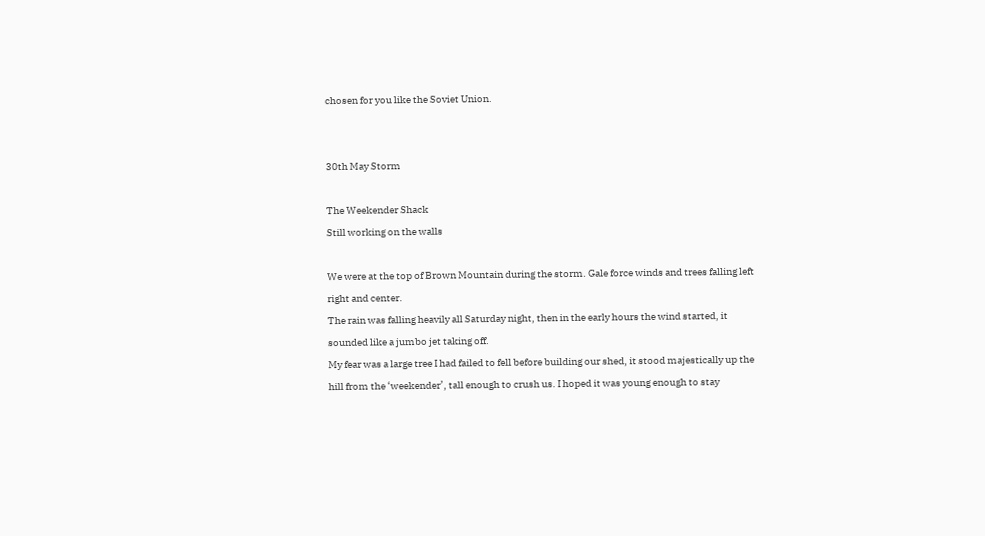chosen for you like the Soviet Union.


30th May Storm

The Weekender Shack
Still working on the walls

We were at the top of Brown Mountain during the storm. Gale force winds and trees falling left right and center.
The rain was falling heavily all Saturday night, then in the early hours the wind started, it sounded like a jumbo jet taking off.
My fear was a large tree I had failed to fell before building our shed, it stood majestically up the hill from the ‘weekender’, tall enough to crush us. I hoped it was young enough to stay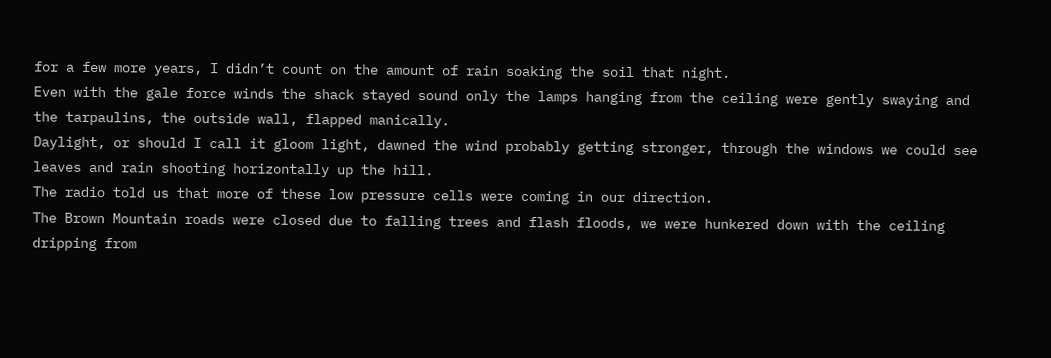for a few more years, I didn’t count on the amount of rain soaking the soil that night.
Even with the gale force winds the shack stayed sound only the lamps hanging from the ceiling were gently swaying and the tarpaulins, the outside wall, flapped manically.
Daylight, or should I call it gloom light, dawned the wind probably getting stronger, through the windows we could see leaves and rain shooting horizontally up the hill.
The radio told us that more of these low pressure cells were coming in our direction.
The Brown Mountain roads were closed due to falling trees and flash floods, we were hunkered down with the ceiling dripping from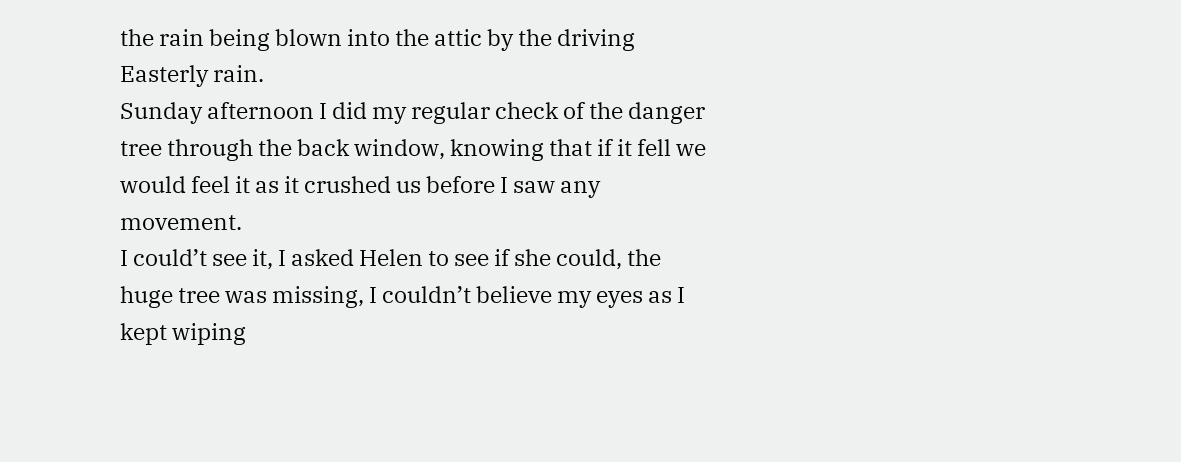the rain being blown into the attic by the driving Easterly rain.
Sunday afternoon I did my regular check of the danger tree through the back window, knowing that if it fell we would feel it as it crushed us before I saw any movement.
I could’t see it, I asked Helen to see if she could, the huge tree was missing, I couldn’t believe my eyes as I kept wiping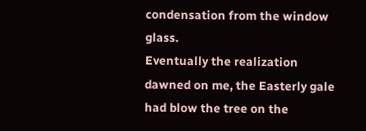condensation from the window glass.
Eventually the realization dawned on me, the Easterly gale had blow the tree on the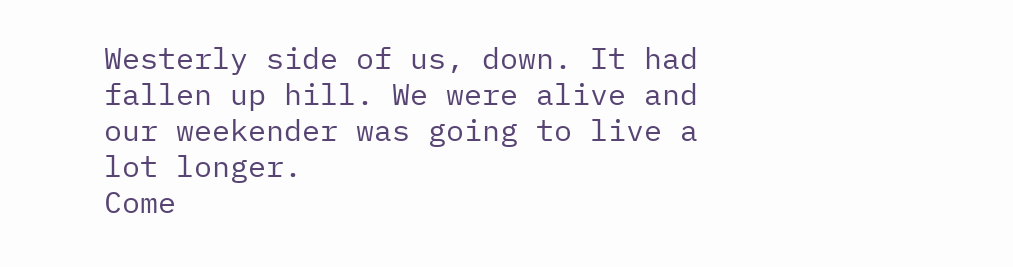Westerly side of us, down. It had fallen up hill. We were alive and our weekender was going to live a lot longer.
Come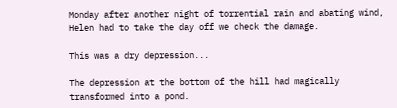Monday after another night of torrential rain and abating wind, Helen had to take the day off we check the damage.

This was a dry depression...

The depression at the bottom of the hill had magically transformed into a pond.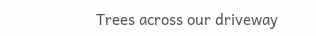Trees across our driveway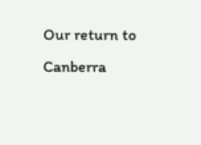Our return to Canberra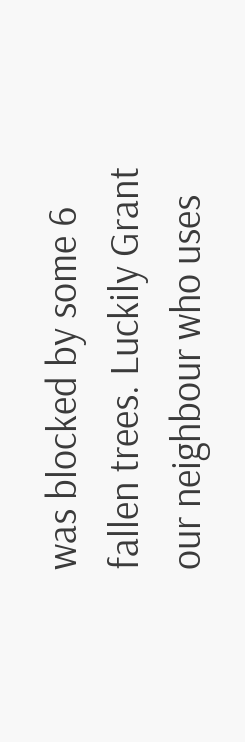was blocked by some 6 fallen trees. Luckily Grant our neighbour who uses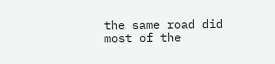the same road did most of the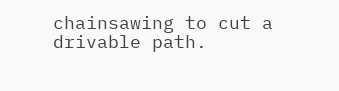chainsawing to cut a drivable path.